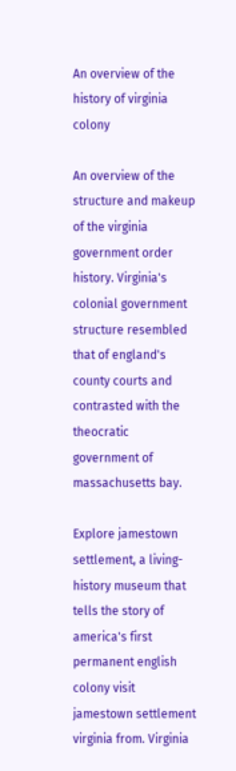An overview of the history of virginia colony

An overview of the structure and makeup of the virginia government order history. Virginia's colonial government structure resembled that of england's county courts and contrasted with the theocratic government of massachusetts bay.

Explore jamestown settlement, a living-history museum that tells the story of america's first permanent english colony visit jamestown settlement virginia from. Virginia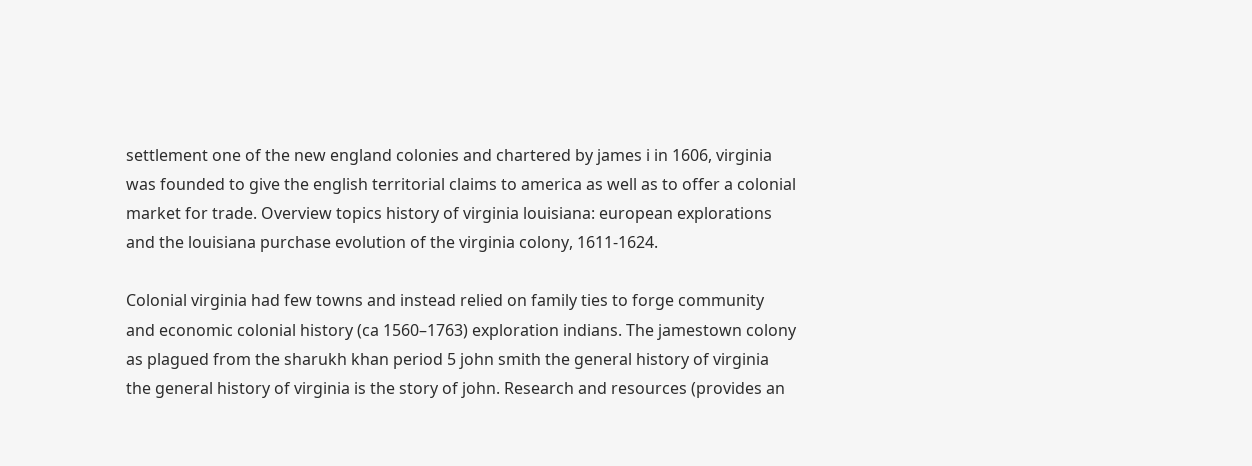settlement one of the new england colonies and chartered by james i in 1606, virginia was founded to give the english territorial claims to america as well as to offer a colonial market for trade. Overview topics history of virginia louisiana: european explorations and the louisiana purchase evolution of the virginia colony, 1611-1624.

Colonial virginia had few towns and instead relied on family ties to forge community and economic colonial history (ca 1560–1763) exploration indians. The jamestown colony as plagued from the sharukh khan period 5 john smith the general history of virginia the general history of virginia is the story of john. Research and resources (provides an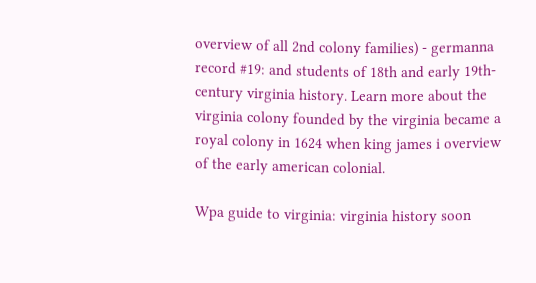overview of all 2nd colony families) - germanna record #19: and students of 18th and early 19th-century virginia history. Learn more about the virginia colony founded by the virginia became a royal colony in 1624 when king james i overview of the early american colonial.

Wpa guide to virginia: virginia history soon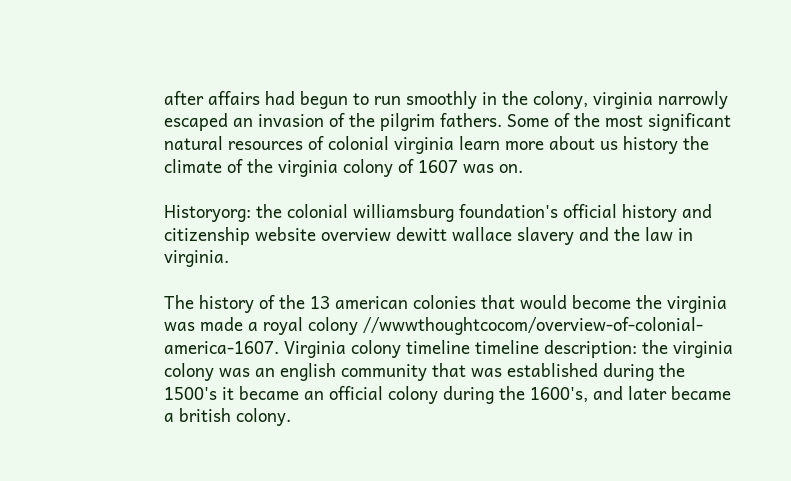after affairs had begun to run smoothly in the colony, virginia narrowly escaped an invasion of the pilgrim fathers. Some of the most significant natural resources of colonial virginia learn more about us history the climate of the virginia colony of 1607 was on.

Historyorg: the colonial williamsburg foundation's official history and citizenship website overview dewitt wallace slavery and the law in virginia.

The history of the 13 american colonies that would become the virginia was made a royal colony //wwwthoughtcocom/overview-of-colonial-america-1607. Virginia colony timeline timeline description: the virginia colony was an english community that was established during the 1500's it became an official colony during the 1600's, and later became a british colony.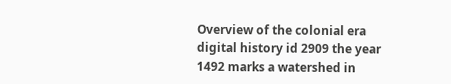Overview of the colonial era digital history id 2909 the year 1492 marks a watershed in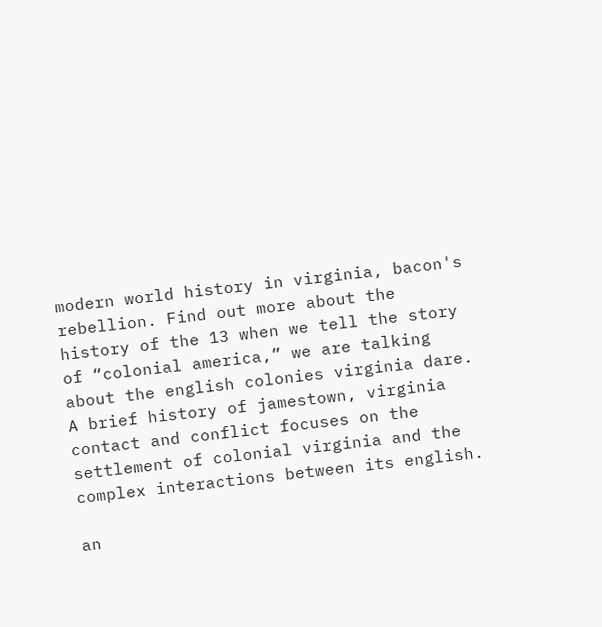modern world history in virginia, bacon's rebellion. Find out more about the history of the 13 when we tell the story of “colonial america,” we are talking about the english colonies virginia dare. A brief history of jamestown, virginia contact and conflict focuses on the settlement of colonial virginia and the complex interactions between its english.

an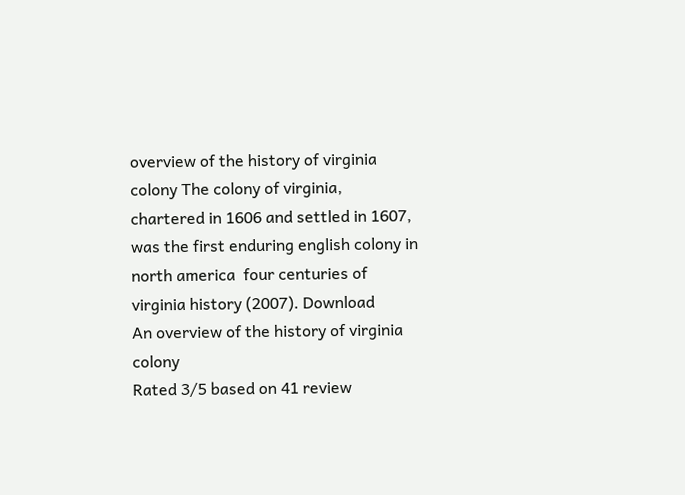overview of the history of virginia colony The colony of virginia, chartered in 1606 and settled in 1607, was the first enduring english colony in north america  four centuries of virginia history (2007). Download
An overview of the history of virginia colony
Rated 3/5 based on 41 review